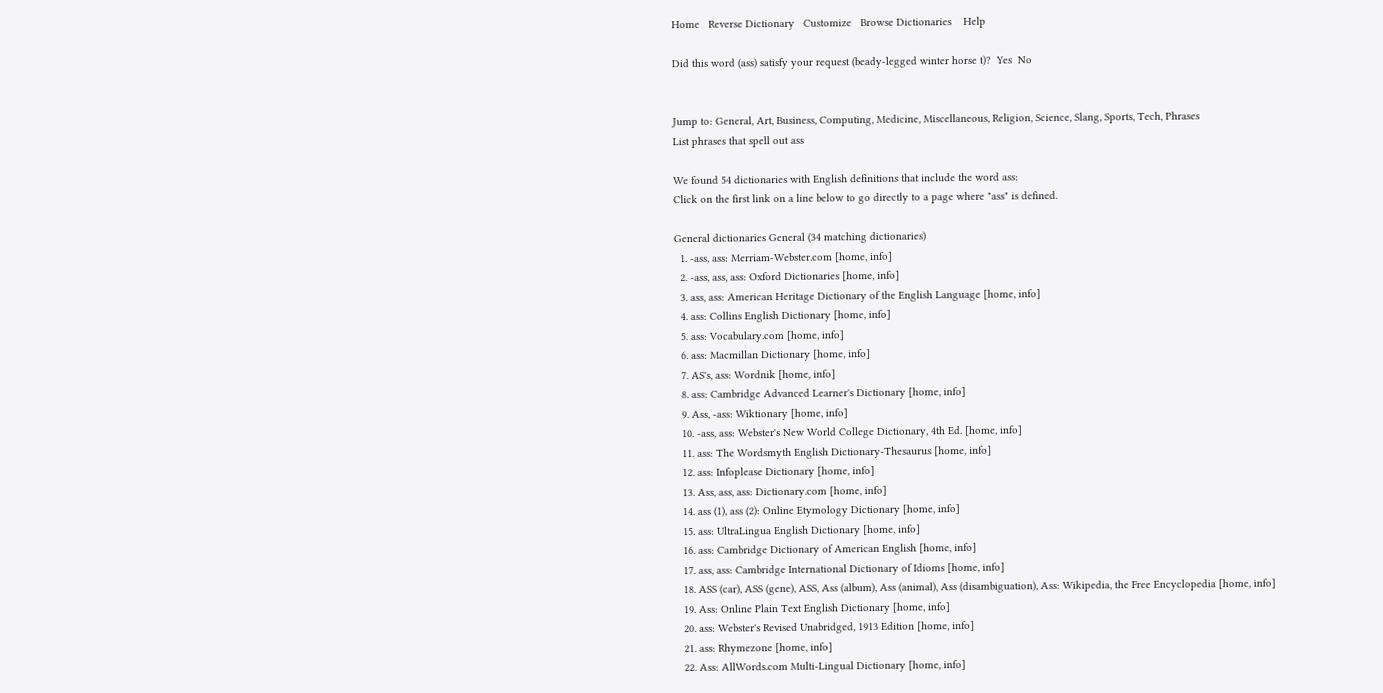Home   Reverse Dictionary   Customize   Browse Dictionaries    Help

Did this word (ass) satisfy your request (beady-legged winter horse t)?  Yes  No


Jump to: General, Art, Business, Computing, Medicine, Miscellaneous, Religion, Science, Slang, Sports, Tech, Phrases
List phrases that spell out ass

We found 54 dictionaries with English definitions that include the word ass:
Click on the first link on a line below to go directly to a page where "ass" is defined.

General dictionaries General (34 matching dictionaries)
  1. -ass, ass: Merriam-Webster.com [home, info]
  2. -ass, ass, ass: Oxford Dictionaries [home, info]
  3. ass, ass: American Heritage Dictionary of the English Language [home, info]
  4. ass: Collins English Dictionary [home, info]
  5. ass: Vocabulary.com [home, info]
  6. ass: Macmillan Dictionary [home, info]
  7. AS's, ass: Wordnik [home, info]
  8. ass: Cambridge Advanced Learner's Dictionary [home, info]
  9. Ass, -ass: Wiktionary [home, info]
  10. -ass, ass: Webster's New World College Dictionary, 4th Ed. [home, info]
  11. ass: The Wordsmyth English Dictionary-Thesaurus [home, info]
  12. ass: Infoplease Dictionary [home, info]
  13. Ass, ass, ass: Dictionary.com [home, info]
  14. ass (1), ass (2): Online Etymology Dictionary [home, info]
  15. ass: UltraLingua English Dictionary [home, info]
  16. ass: Cambridge Dictionary of American English [home, info]
  17. ass, ass: Cambridge International Dictionary of Idioms [home, info]
  18. ASS (car), ASS (gene), ASS, Ass (album), Ass (animal), Ass (disambiguation), Ass: Wikipedia, the Free Encyclopedia [home, info]
  19. Ass: Online Plain Text English Dictionary [home, info]
  20. ass: Webster's Revised Unabridged, 1913 Edition [home, info]
  21. ass: Rhymezone [home, info]
  22. Ass: AllWords.com Multi-Lingual Dictionary [home, info]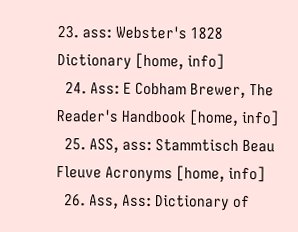23. ass: Webster's 1828 Dictionary [home, info]
  24. Ass: E Cobham Brewer, The Reader's Handbook [home, info]
  25. ASS, ass: Stammtisch Beau Fleuve Acronyms [home, info]
  26. Ass, Ass: Dictionary of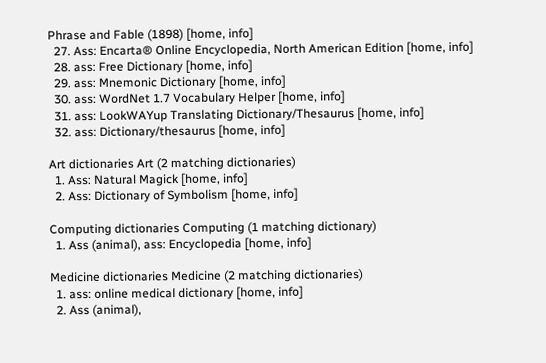Phrase and Fable (1898) [home, info]
  27. Ass: Encarta® Online Encyclopedia, North American Edition [home, info]
  28. ass: Free Dictionary [home, info]
  29. ass: Mnemonic Dictionary [home, info]
  30. ass: WordNet 1.7 Vocabulary Helper [home, info]
  31. ass: LookWAYup Translating Dictionary/Thesaurus [home, info]
  32. ass: Dictionary/thesaurus [home, info]

Art dictionaries Art (2 matching dictionaries)
  1. Ass: Natural Magick [home, info]
  2. Ass: Dictionary of Symbolism [home, info]

Computing dictionaries Computing (1 matching dictionary)
  1. Ass (animal), ass: Encyclopedia [home, info]

Medicine dictionaries Medicine (2 matching dictionaries)
  1. ass: online medical dictionary [home, info]
  2. Ass (animal),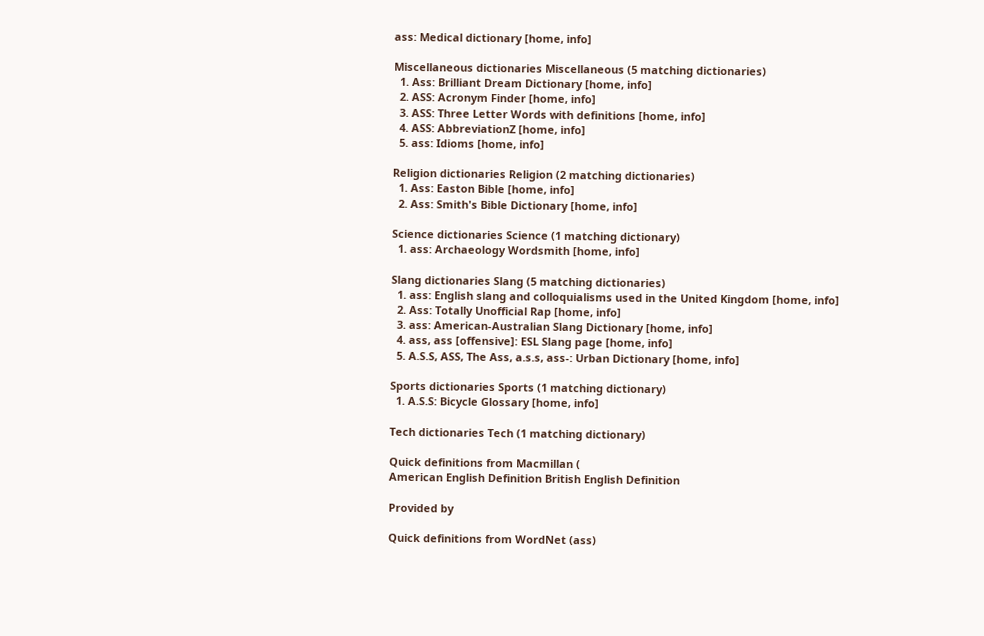ass: Medical dictionary [home, info]

Miscellaneous dictionaries Miscellaneous (5 matching dictionaries)
  1. Ass: Brilliant Dream Dictionary [home, info]
  2. ASS: Acronym Finder [home, info]
  3. ASS: Three Letter Words with definitions [home, info]
  4. ASS: AbbreviationZ [home, info]
  5. ass: Idioms [home, info]

Religion dictionaries Religion (2 matching dictionaries)
  1. Ass: Easton Bible [home, info]
  2. Ass: Smith's Bible Dictionary [home, info]

Science dictionaries Science (1 matching dictionary)
  1. ass: Archaeology Wordsmith [home, info]

Slang dictionaries Slang (5 matching dictionaries)
  1. ass: English slang and colloquialisms used in the United Kingdom [home, info]
  2. Ass: Totally Unofficial Rap [home, info]
  3. ass: American-Australian Slang Dictionary [home, info]
  4. ass, ass [offensive]: ESL Slang page [home, info]
  5. A.S.S, ASS, The Ass, a.s.s, ass-: Urban Dictionary [home, info]

Sports dictionaries Sports (1 matching dictionary)
  1. A.S.S: Bicycle Glossary [home, info]

Tech dictionaries Tech (1 matching dictionary)

Quick definitions from Macmillan (
American English Definition British English Definition

Provided by

Quick definitions from WordNet (ass)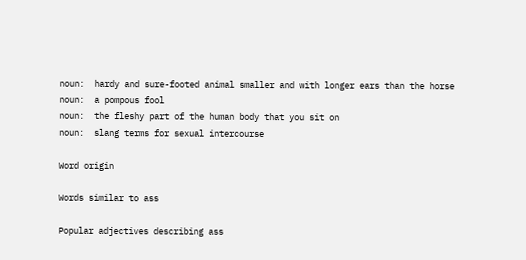noun:  hardy and sure-footed animal smaller and with longer ears than the horse
noun:  a pompous fool
noun:  the fleshy part of the human body that you sit on
noun:  slang terms for sexual intercourse

Word origin

Words similar to ass

Popular adjectives describing ass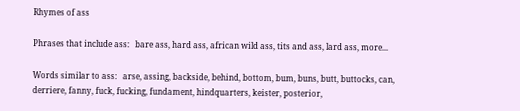Rhymes of ass

Phrases that include ass:   bare ass, hard ass, african wild ass, tits and ass, lard ass, more...

Words similar to ass:   arse, assing, backside, behind, bottom, bum, buns, butt, buttocks, can, derriere, fanny, fuck, fucking, fundament, hindquarters, keister, posterior,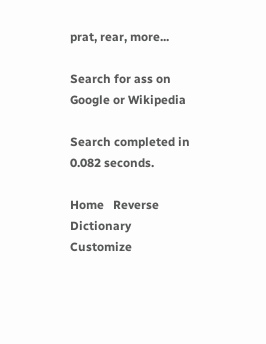prat, rear, more...

Search for ass on Google or Wikipedia

Search completed in 0.082 seconds.

Home   Reverse Dictionary   Customize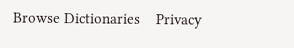Browse Dictionaries    Privacy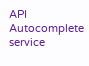API    Autocomplete service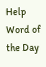Help    Word of the Day